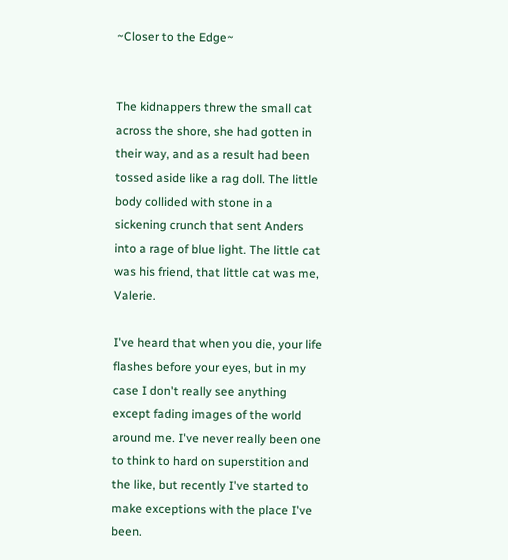~Closer to the Edge~


The kidnappers threw the small cat across the shore, she had gotten in their way, and as a result had been tossed aside like a rag doll. The little body collided with stone in a sickening crunch that sent Anders into a rage of blue light. The little cat was his friend, that little cat was me, Valerie.

I've heard that when you die, your life flashes before your eyes, but in my case I don't really see anything except fading images of the world around me. I've never really been one to think to hard on superstition and the like, but recently I've started to make exceptions with the place I've been.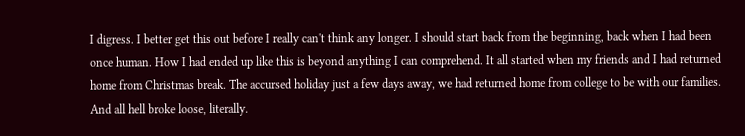I digress. I better get this out before I really can't think any longer. I should start back from the beginning, back when I had been once human. How I had ended up like this is beyond anything I can comprehend. It all started when my friends and I had returned home from Christmas break. The accursed holiday just a few days away, we had returned home from college to be with our families. And all hell broke loose, literally.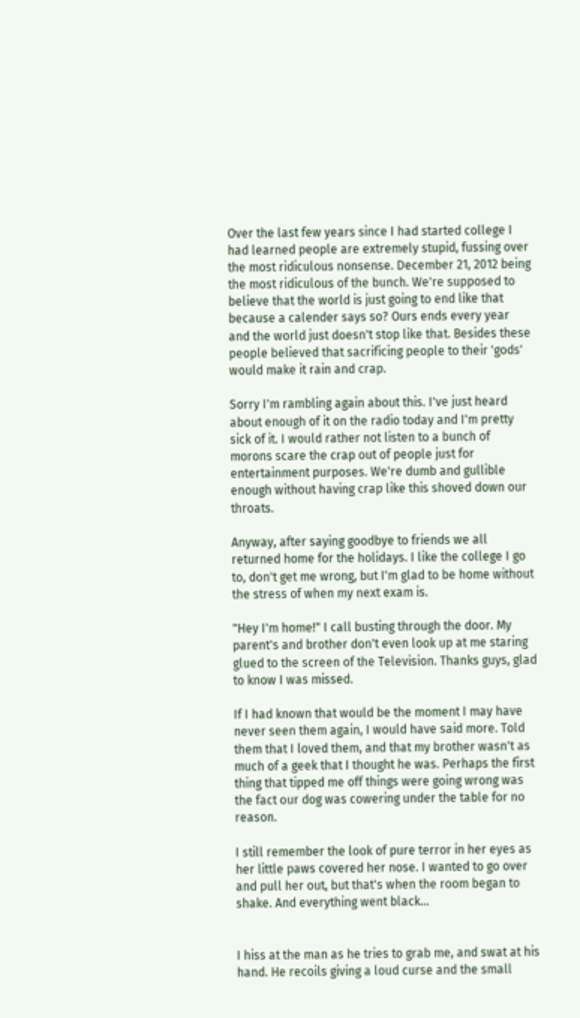Over the last few years since I had started college I had learned people are extremely stupid, fussing over the most ridiculous nonsense. December 21, 2012 being the most ridiculous of the bunch. We're supposed to believe that the world is just going to end like that because a calender says so? Ours ends every year and the world just doesn't stop like that. Besides these people believed that sacrificing people to their 'gods' would make it rain and crap.

Sorry I'm rambling again about this. I've just heard about enough of it on the radio today and I'm pretty sick of it. I would rather not listen to a bunch of morons scare the crap out of people just for entertainment purposes. We're dumb and gullible enough without having crap like this shoved down our throats.

Anyway, after saying goodbye to friends we all returned home for the holidays. I like the college I go to, don't get me wrong, but I'm glad to be home without the stress of when my next exam is.

"Hey I'm home!" I call busting through the door. My parent's and brother don't even look up at me staring glued to the screen of the Television. Thanks guys, glad to know I was missed.

If I had known that would be the moment I may have never seen them again, I would have said more. Told them that I loved them, and that my brother wasn't as much of a geek that I thought he was. Perhaps the first thing that tipped me off things were going wrong was the fact our dog was cowering under the table for no reason.

I still remember the look of pure terror in her eyes as her little paws covered her nose. I wanted to go over and pull her out, but that's when the room began to shake. And everything went black...


I hiss at the man as he tries to grab me, and swat at his hand. He recoils giving a loud curse and the small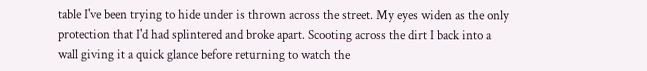table I've been trying to hide under is thrown across the street. My eyes widen as the only protection that I'd had splintered and broke apart. Scooting across the dirt I back into a wall giving it a quick glance before returning to watch the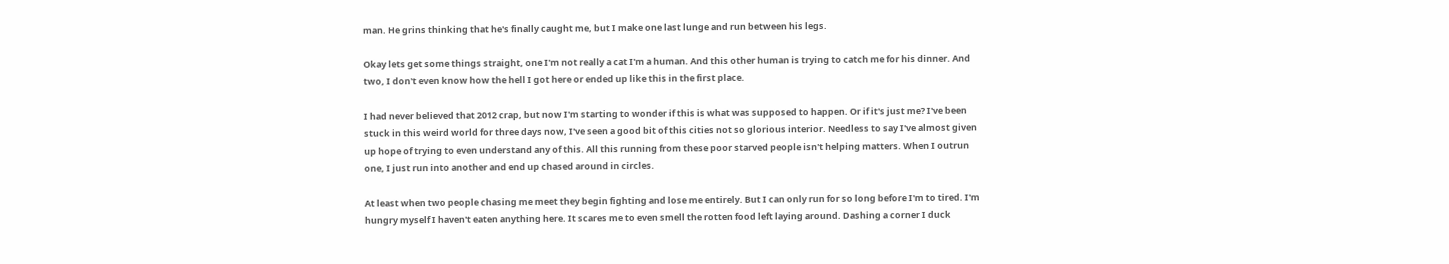man. He grins thinking that he's finally caught me, but I make one last lunge and run between his legs.

Okay lets get some things straight, one I'm not really a cat I'm a human. And this other human is trying to catch me for his dinner. And two, I don't even know how the hell I got here or ended up like this in the first place.

I had never believed that 2012 crap, but now I'm starting to wonder if this is what was supposed to happen. Or if it's just me? I've been stuck in this weird world for three days now, I've seen a good bit of this cities not so glorious interior. Needless to say I've almost given up hope of trying to even understand any of this. All this running from these poor starved people isn't helping matters. When I outrun one, I just run into another and end up chased around in circles.

At least when two people chasing me meet they begin fighting and lose me entirely. But I can only run for so long before I'm to tired. I'm hungry myself I haven't eaten anything here. It scares me to even smell the rotten food left laying around. Dashing a corner I duck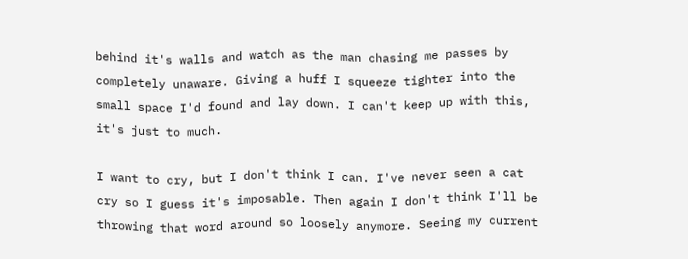behind it's walls and watch as the man chasing me passes by completely unaware. Giving a huff I squeeze tighter into the small space I'd found and lay down. I can't keep up with this, it's just to much.

I want to cry, but I don't think I can. I've never seen a cat cry so I guess it's imposable. Then again I don't think I'll be throwing that word around so loosely anymore. Seeing my current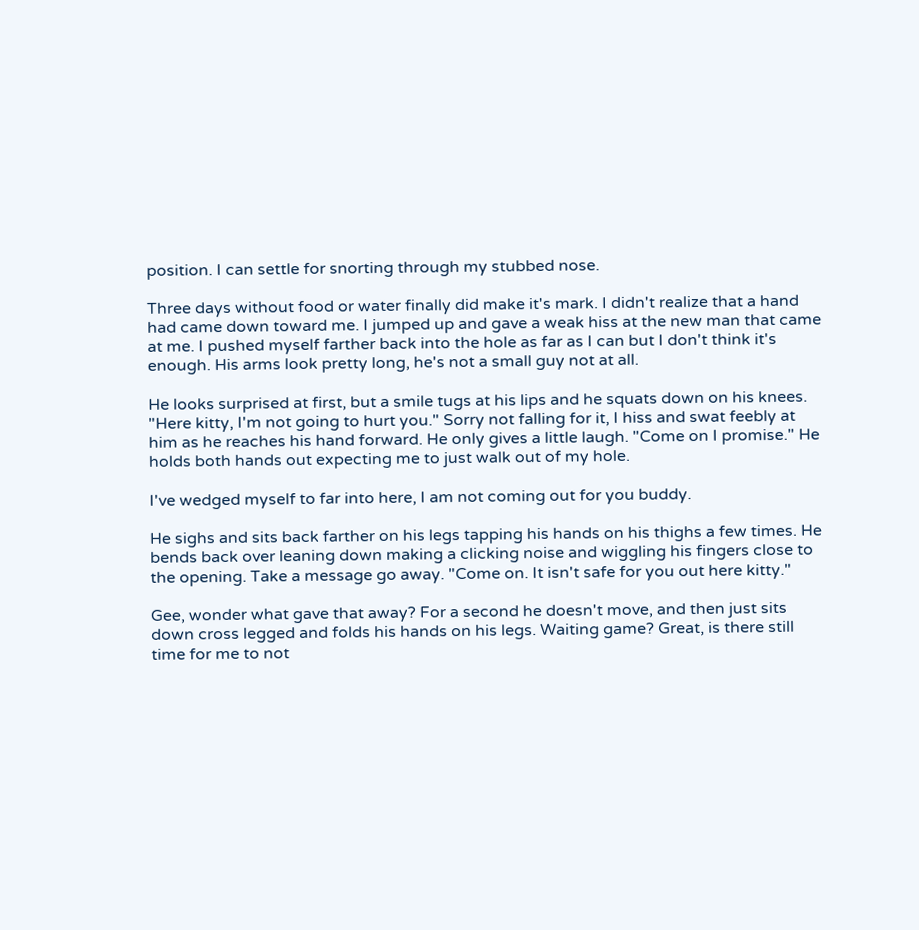position. I can settle for snorting through my stubbed nose.

Three days without food or water finally did make it's mark. I didn't realize that a hand had came down toward me. I jumped up and gave a weak hiss at the new man that came at me. I pushed myself farther back into the hole as far as I can but I don't think it's enough. His arms look pretty long, he's not a small guy not at all.

He looks surprised at first, but a smile tugs at his lips and he squats down on his knees. "Here kitty, I'm not going to hurt you." Sorry not falling for it, I hiss and swat feebly at him as he reaches his hand forward. He only gives a little laugh. "Come on I promise." He holds both hands out expecting me to just walk out of my hole.

I've wedged myself to far into here, I am not coming out for you buddy.

He sighs and sits back farther on his legs tapping his hands on his thighs a few times. He bends back over leaning down making a clicking noise and wiggling his fingers close to the opening. Take a message go away. "Come on. It isn't safe for you out here kitty."

Gee, wonder what gave that away? For a second he doesn't move, and then just sits down cross legged and folds his hands on his legs. Waiting game? Great, is there still time for me to not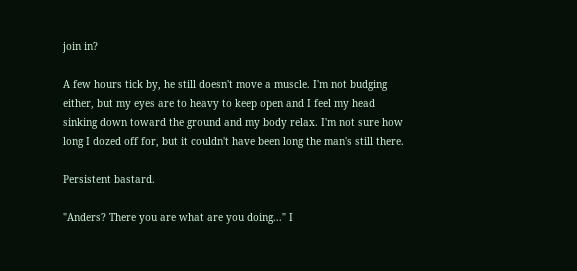join in?

A few hours tick by, he still doesn't move a muscle. I'm not budging either, but my eyes are to heavy to keep open and I feel my head sinking down toward the ground and my body relax. I'm not sure how long I dozed off for, but it couldn't have been long the man's still there.

Persistent bastard.

"Anders? There you are what are you doing..." I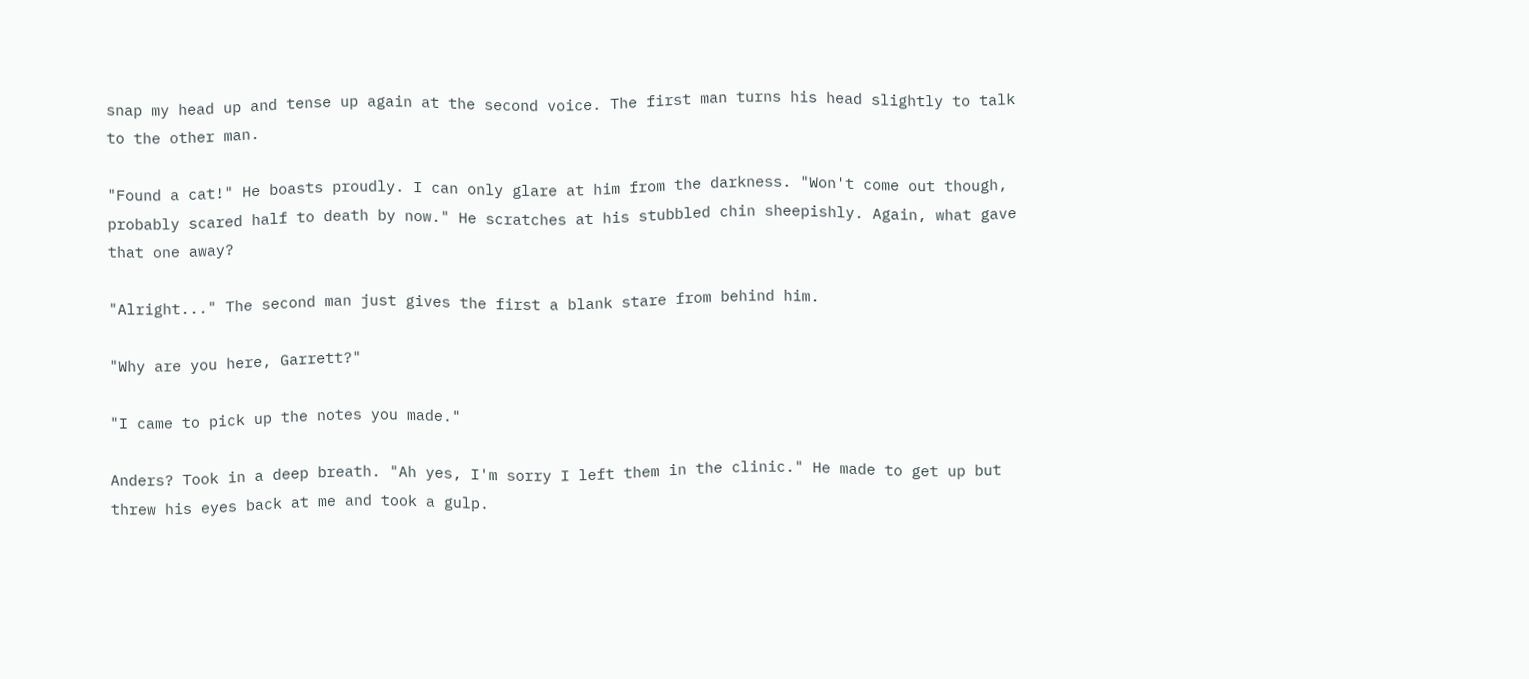snap my head up and tense up again at the second voice. The first man turns his head slightly to talk to the other man.

"Found a cat!" He boasts proudly. I can only glare at him from the darkness. "Won't come out though, probably scared half to death by now." He scratches at his stubbled chin sheepishly. Again, what gave that one away?

"Alright..." The second man just gives the first a blank stare from behind him.

"Why are you here, Garrett?"

"I came to pick up the notes you made."

Anders? Took in a deep breath. "Ah yes, I'm sorry I left them in the clinic." He made to get up but threw his eyes back at me and took a gulp.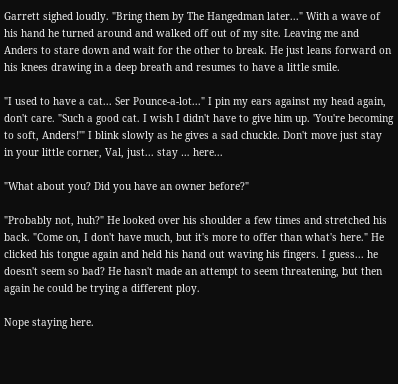Garrett sighed loudly. "Bring them by The Hangedman later..." With a wave of his hand he turned around and walked off out of my site. Leaving me and Anders to stare down and wait for the other to break. He just leans forward on his knees drawing in a deep breath and resumes to have a little smile.

"I used to have a cat... Ser Pounce-a-lot..." I pin my ears against my head again, don't care. "Such a good cat. I wish I didn't have to give him up. 'You're becoming to soft, Anders!'" I blink slowly as he gives a sad chuckle. Don't move just stay in your little corner, Val, just... stay … here...

"What about you? Did you have an owner before?"

"Probably not, huh?" He looked over his shoulder a few times and stretched his back. "Come on, I don't have much, but it's more to offer than what's here." He clicked his tongue again and held his hand out waving his fingers. I guess... he doesn't seem so bad? He hasn't made an attempt to seem threatening, but then again he could be trying a different ploy.

Nope staying here.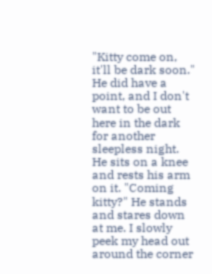"Kitty come on, it'll be dark soon." He did have a point, and I don't want to be out here in the dark for another sleepless night. He sits on a knee and rests his arm on it. "Coming kitty?" He stands and stares down at me. I slowly peek my head out around the corner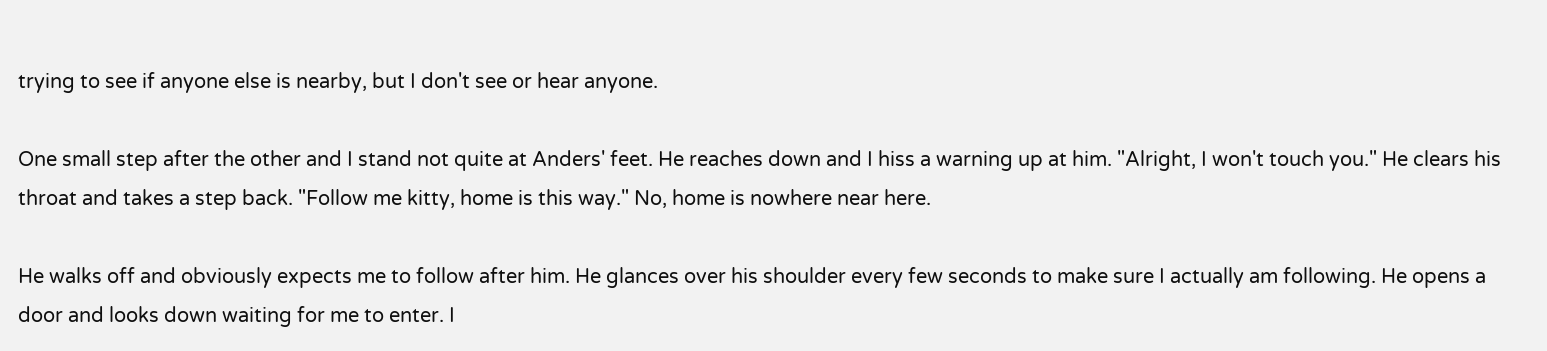trying to see if anyone else is nearby, but I don't see or hear anyone.

One small step after the other and I stand not quite at Anders' feet. He reaches down and I hiss a warning up at him. "Alright, I won't touch you." He clears his throat and takes a step back. "Follow me kitty, home is this way." No, home is nowhere near here.

He walks off and obviously expects me to follow after him. He glances over his shoulder every few seconds to make sure I actually am following. He opens a door and looks down waiting for me to enter. I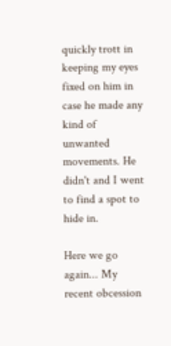quickly trott in keeping my eyes fixed on him in case he made any kind of unwanted movements. He didn't and I went to find a spot to hide in.

Here we go again... My recent obcession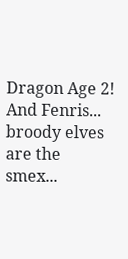Dragon Age 2! And Fenris... broody elves are the smex...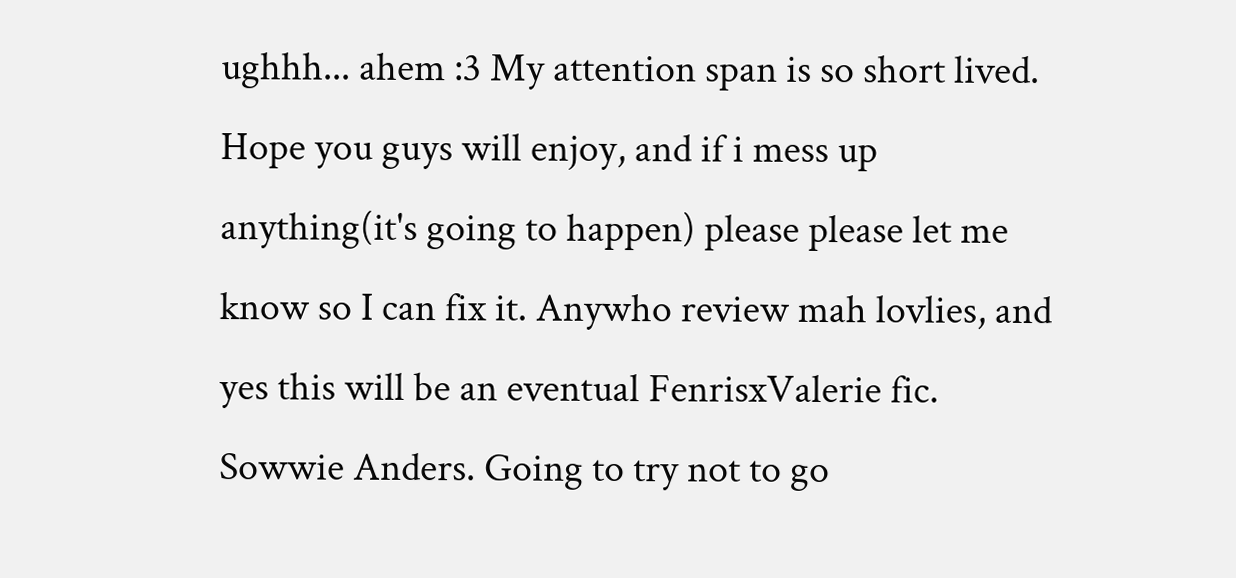ughhh... ahem :3 My attention span is so short lived. Hope you guys will enjoy, and if i mess up anything(it's going to happen) please please let me know so I can fix it. Anywho review mah lovlies, and yes this will be an eventual FenrisxValerie fic. Sowwie Anders. Going to try not to go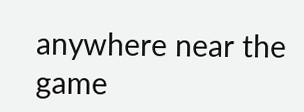anywhere near the game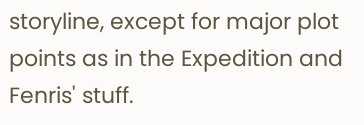storyline, except for major plot points as in the Expedition and Fenris' stuff.